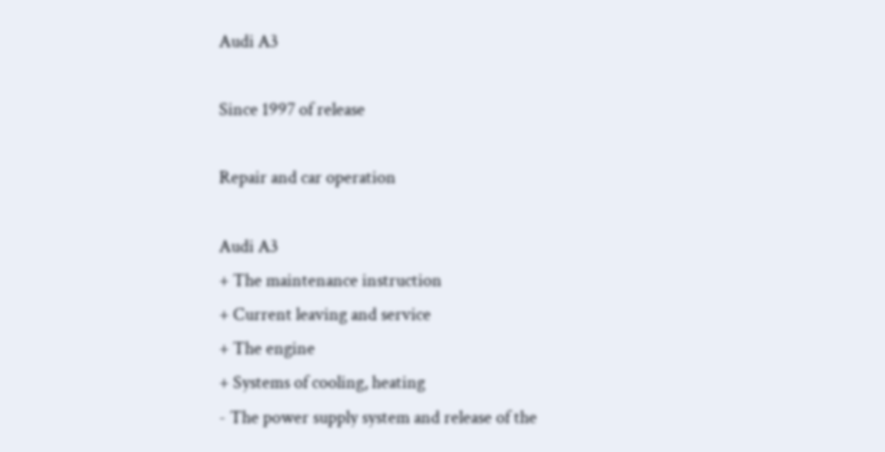Audi A3

Since 1997 of release

Repair and car operation

Audi A3
+ The maintenance instruction
+ Current leaving and service
+ The engine
+ Systems of cooling, heating
- The power supply system and release of the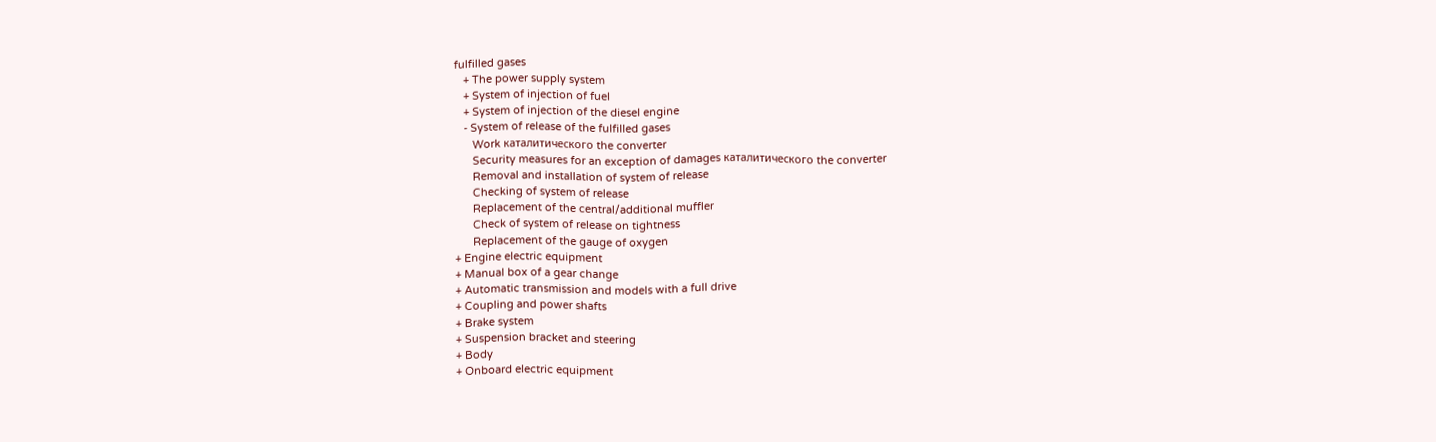fulfilled gases
   + The power supply system
   + System of injection of fuel
   + System of injection of the diesel engine
   - System of release of the fulfilled gases
      Work каталитического the converter
      Security measures for an exception of damages каталитического the converter
      Removal and installation of system of release
      Checking of system of release
      Replacement of the central/additional muffler
      Check of system of release on tightness
      Replacement of the gauge of oxygen
+ Engine electric equipment
+ Manual box of a gear change
+ Automatic transmission and models with a full drive
+ Coupling and power shafts
+ Brake system
+ Suspension bracket and steering
+ Body
+ Onboard electric equipment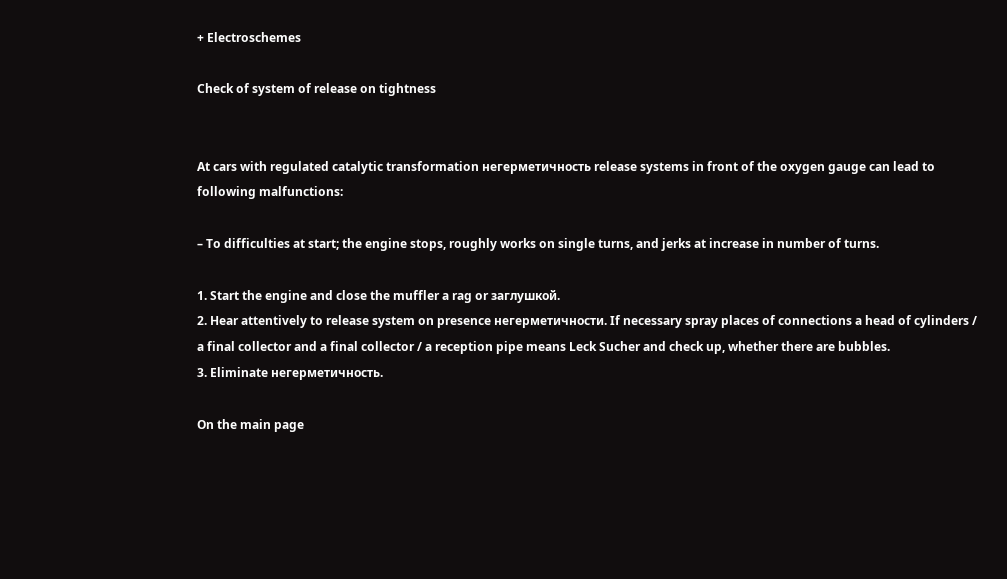+ Electroschemes

Check of system of release on tightness


At cars with regulated catalytic transformation негерметичность release systems in front of the oxygen gauge can lead to following malfunctions:

– To difficulties at start; the engine stops, roughly works on single turns, and jerks at increase in number of turns.

1. Start the engine and close the muffler a rag or заглушкой.
2. Hear attentively to release system on presence негерметичности. If necessary spray places of connections a head of cylinders / a final collector and a final collector / a reception pipe means Leck Sucher and check up, whether there are bubbles.
3. Eliminate негерметичность.

On the main page